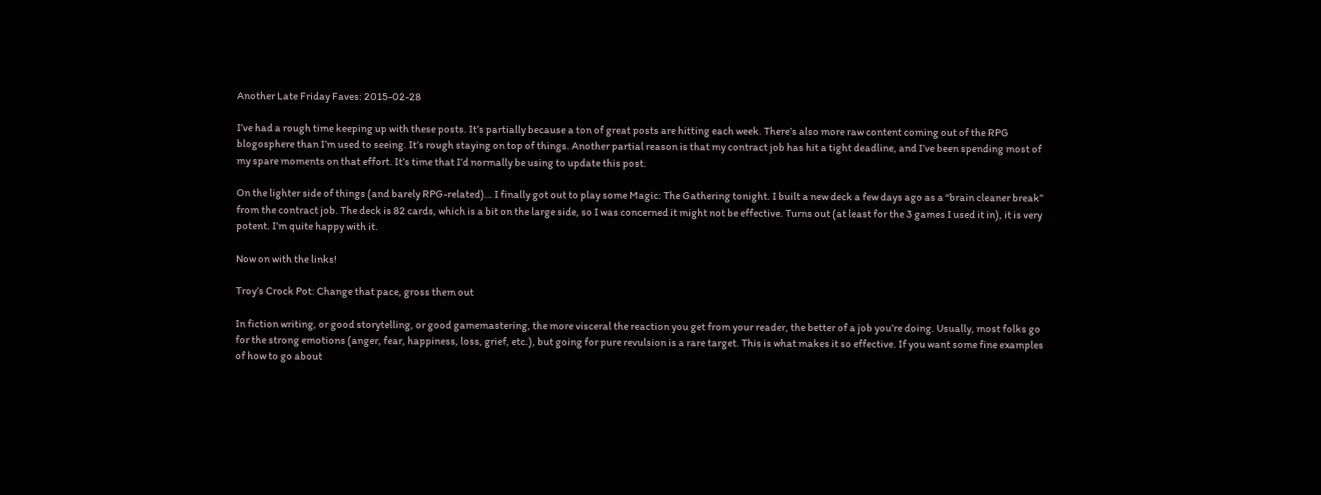Another Late Friday Faves: 2015-02-28

I’ve had a rough time keeping up with these posts. It’s partially because a ton of great posts are hitting each week. There’s also more raw content coming out of the RPG blogosphere than I’m used to seeing. It’s rough staying on top of things. Another partial reason is that my contract job has hit a tight deadline, and I’ve been spending most of my spare moments on that effort. It’s time that I’d normally be using to update this post.

On the lighter side of things (and barely RPG-related)… I finally got out to play some Magic: The Gathering tonight. I built a new deck a few days ago as a “brain cleaner break” from the contract job. The deck is 82 cards, which is a bit on the large side, so I was concerned it might not be effective. Turns out (at least for the 3 games I used it in), it is very potent. I’m quite happy with it.

Now on with the links!

Troy’s Crock Pot: Change that pace, gross them out

In fiction writing, or good storytelling, or good gamemastering, the more visceral the reaction you get from your reader, the better of a job you’re doing. Usually, most folks go for the strong emotions (anger, fear, happiness, loss, grief, etc.), but going for pure revulsion is a rare target. This is what makes it so effective. If you want some fine examples of how to go about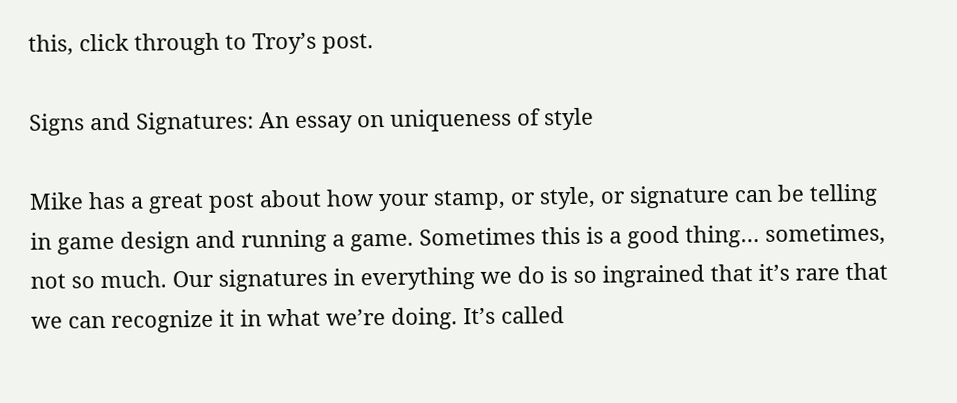this, click through to Troy’s post.

Signs and Signatures: An essay on uniqueness of style

Mike has a great post about how your stamp, or style, or signature can be telling in game design and running a game. Sometimes this is a good thing… sometimes, not so much. Our signatures in everything we do is so ingrained that it’s rare that we can recognize it in what we’re doing. It’s called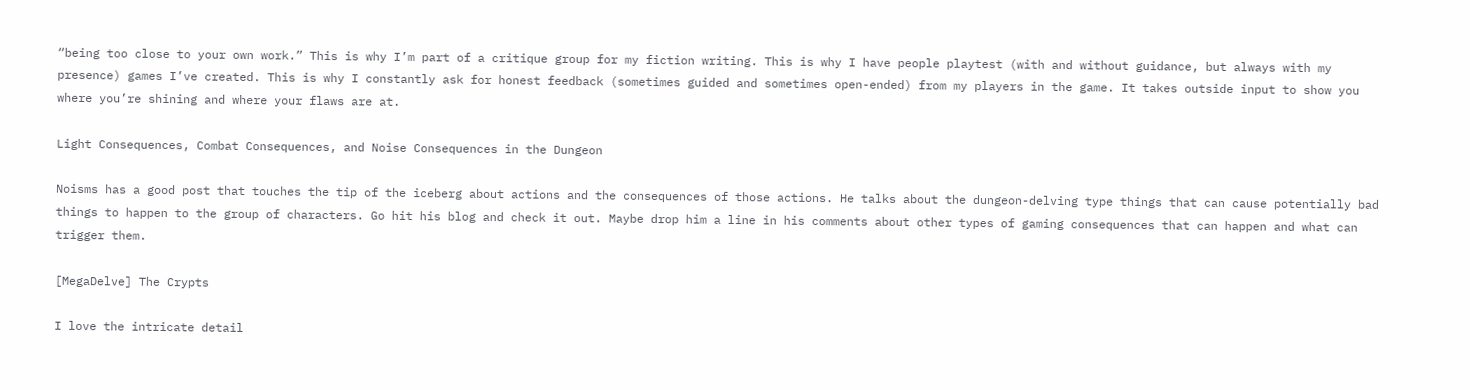“being too close to your own work.” This is why I’m part of a critique group for my fiction writing. This is why I have people playtest (with and without guidance, but always with my presence) games I’ve created. This is why I constantly ask for honest feedback (sometimes guided and sometimes open-ended) from my players in the game. It takes outside input to show you where you’re shining and where your flaws are at.

Light Consequences, Combat Consequences, and Noise Consequences in the Dungeon

Noisms has a good post that touches the tip of the iceberg about actions and the consequences of those actions. He talks about the dungeon-delving type things that can cause potentially bad things to happen to the group of characters. Go hit his blog and check it out. Maybe drop him a line in his comments about other types of gaming consequences that can happen and what can trigger them.

[MegaDelve] The Crypts

I love the intricate detail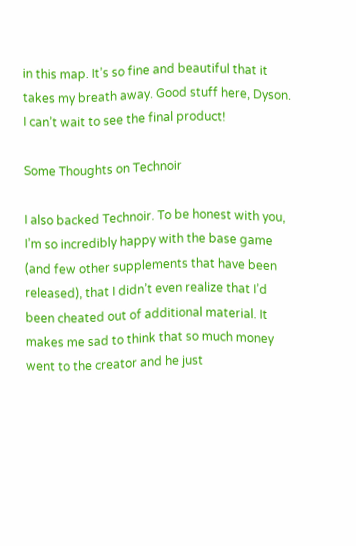in this map. It’s so fine and beautiful that it takes my breath away. Good stuff here, Dyson. I can’t wait to see the final product!

Some Thoughts on Technoir

I also backed Technoir. To be honest with you, I’m so incredibly happy with the base game (and few other supplements that have been released), that I didn’t even realize that I’d been cheated out of additional material. It makes me sad to think that so much money went to the creator and he just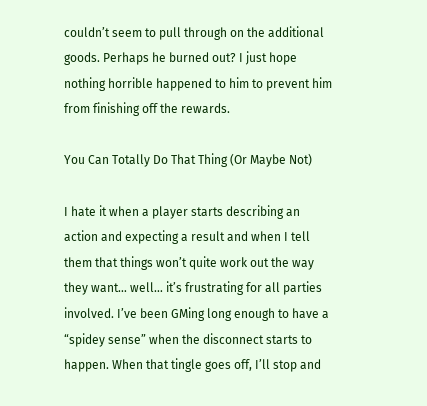couldn’t seem to pull through on the additional goods. Perhaps he burned out? I just hope nothing horrible happened to him to prevent him from finishing off the rewards.

You Can Totally Do That Thing (Or Maybe Not)

I hate it when a player starts describing an action and expecting a result and when I tell them that things won’t quite work out the way they want… well… it’s frustrating for all parties involved. I’ve been GMing long enough to have a “spidey sense” when the disconnect starts to happen. When that tingle goes off, I’ll stop and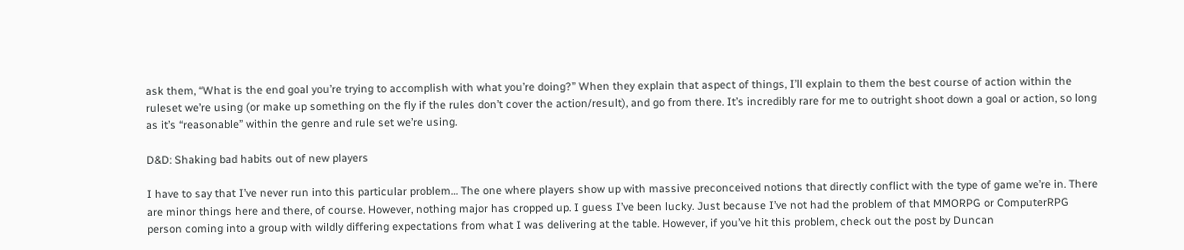ask them, “What is the end goal you’re trying to accomplish with what you’re doing?” When they explain that aspect of things, I’ll explain to them the best course of action within the ruleset we’re using (or make up something on the fly if the rules don’t cover the action/result), and go from there. It’s incredibly rare for me to outright shoot down a goal or action, so long as it’s “reasonable” within the genre and rule set we’re using.

D&D: Shaking bad habits out of new players

I have to say that I’ve never run into this particular problem… The one where players show up with massive preconceived notions that directly conflict with the type of game we’re in. There are minor things here and there, of course. However, nothing major has cropped up. I guess I’ve been lucky. Just because I’ve not had the problem of that MMORPG or ComputerRPG person coming into a group with wildly differing expectations from what I was delivering at the table. However, if you’ve hit this problem, check out the post by Duncan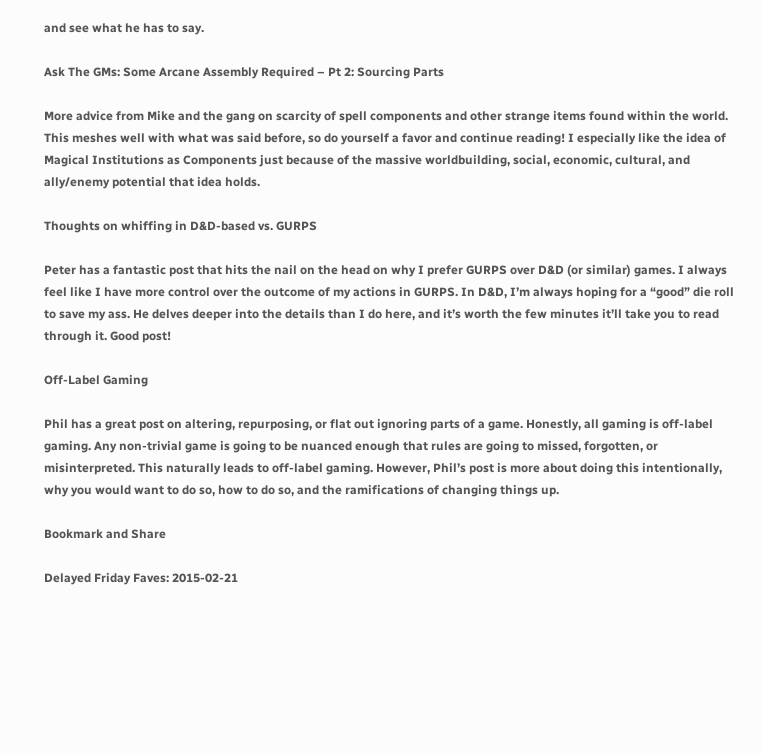and see what he has to say.

Ask The GMs: Some Arcane Assembly Required – Pt 2: Sourcing Parts

More advice from Mike and the gang on scarcity of spell components and other strange items found within the world. This meshes well with what was said before, so do yourself a favor and continue reading! I especially like the idea of Magical Institutions as Components just because of the massive worldbuilding, social, economic, cultural, and ally/enemy potential that idea holds.

Thoughts on whiffing in D&D-based vs. GURPS

Peter has a fantastic post that hits the nail on the head on why I prefer GURPS over D&D (or similar) games. I always feel like I have more control over the outcome of my actions in GURPS. In D&D, I’m always hoping for a “good” die roll to save my ass. He delves deeper into the details than I do here, and it’s worth the few minutes it’ll take you to read through it. Good post!

Off-Label Gaming

Phil has a great post on altering, repurposing, or flat out ignoring parts of a game. Honestly, all gaming is off-label gaming. Any non-trivial game is going to be nuanced enough that rules are going to missed, forgotten, or misinterpreted. This naturally leads to off-label gaming. However, Phil’s post is more about doing this intentionally, why you would want to do so, how to do so, and the ramifications of changing things up.

Bookmark and Share

Delayed Friday Faves: 2015-02-21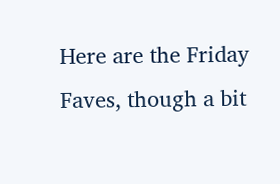Here are the Friday Faves, though a bit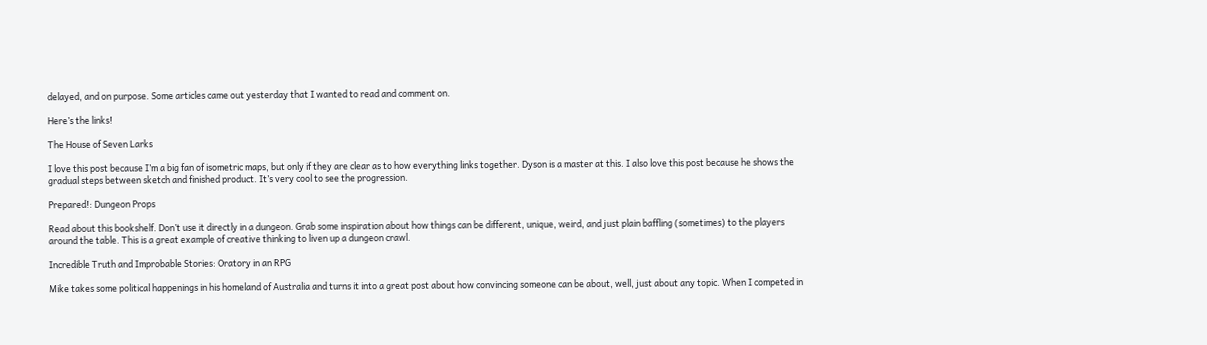delayed, and on purpose. Some articles came out yesterday that I wanted to read and comment on.

Here’s the links!

The House of Seven Larks

I love this post because I’m a big fan of isometric maps, but only if they are clear as to how everything links together. Dyson is a master at this. I also love this post because he shows the gradual steps between sketch and finished product. It’s very cool to see the progression.

Prepared!: Dungeon Props

Read about this bookshelf. Don’t use it directly in a dungeon. Grab some inspiration about how things can be different, unique, weird, and just plain baffling (sometimes) to the players around the table. This is a great example of creative thinking to liven up a dungeon crawl.

Incredible Truth and Improbable Stories: Oratory in an RPG

Mike takes some political happenings in his homeland of Australia and turns it into a great post about how convincing someone can be about, well, just about any topic. When I competed in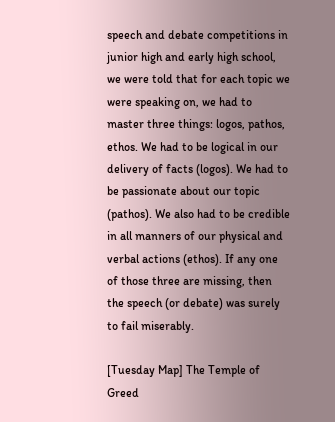speech and debate competitions in junior high and early high school, we were told that for each topic we were speaking on, we had to master three things: logos, pathos, ethos. We had to be logical in our delivery of facts (logos). We had to be passionate about our topic (pathos). We also had to be credible in all manners of our physical and verbal actions (ethos). If any one of those three are missing, then the speech (or debate) was surely to fail miserably.

[Tuesday Map] The Temple of Greed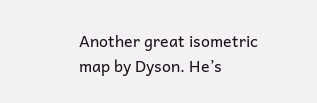Another great isometric map by Dyson. He’s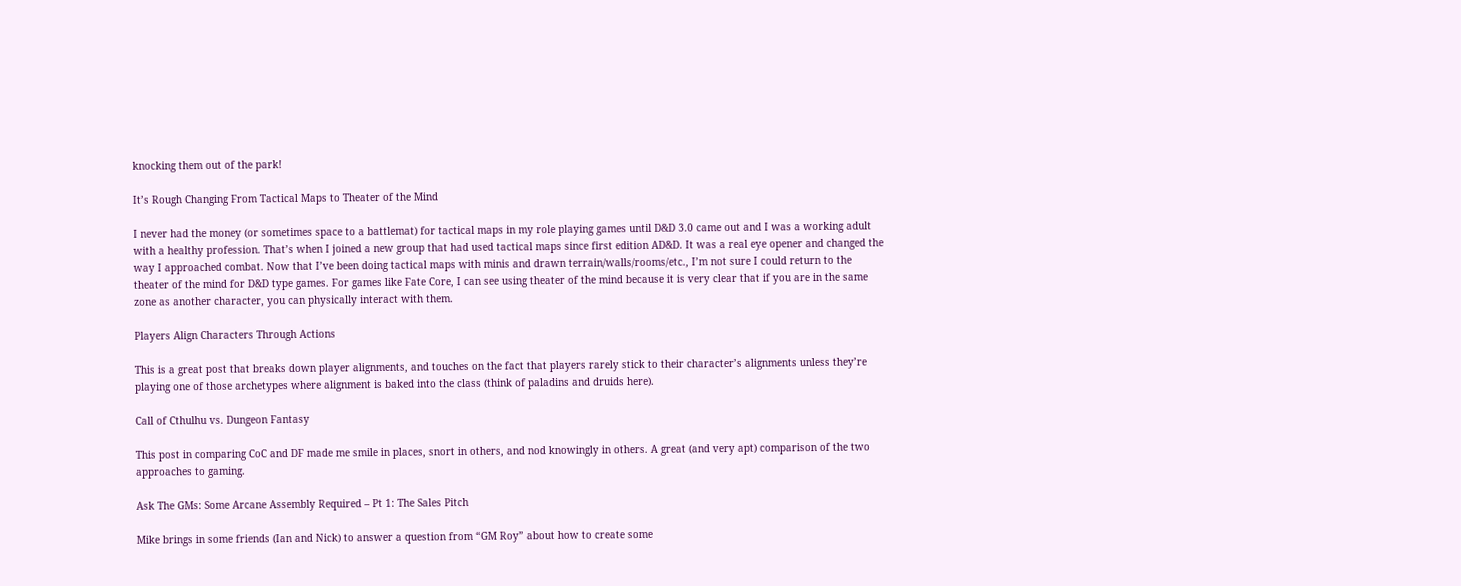knocking them out of the park!

It’s Rough Changing From Tactical Maps to Theater of the Mind

I never had the money (or sometimes space to a battlemat) for tactical maps in my role playing games until D&D 3.0 came out and I was a working adult with a healthy profession. That’s when I joined a new group that had used tactical maps since first edition AD&D. It was a real eye opener and changed the way I approached combat. Now that I’ve been doing tactical maps with minis and drawn terrain/walls/rooms/etc., I’m not sure I could return to the theater of the mind for D&D type games. For games like Fate Core, I can see using theater of the mind because it is very clear that if you are in the same zone as another character, you can physically interact with them.

Players Align Characters Through Actions

This is a great post that breaks down player alignments, and touches on the fact that players rarely stick to their character’s alignments unless they’re playing one of those archetypes where alignment is baked into the class (think of paladins and druids here).

Call of Cthulhu vs. Dungeon Fantasy

This post in comparing CoC and DF made me smile in places, snort in others, and nod knowingly in others. A great (and very apt) comparison of the two approaches to gaming.

Ask The GMs: Some Arcane Assembly Required – Pt 1: The Sales Pitch

Mike brings in some friends (Ian and Nick) to answer a question from “GM Roy” about how to create some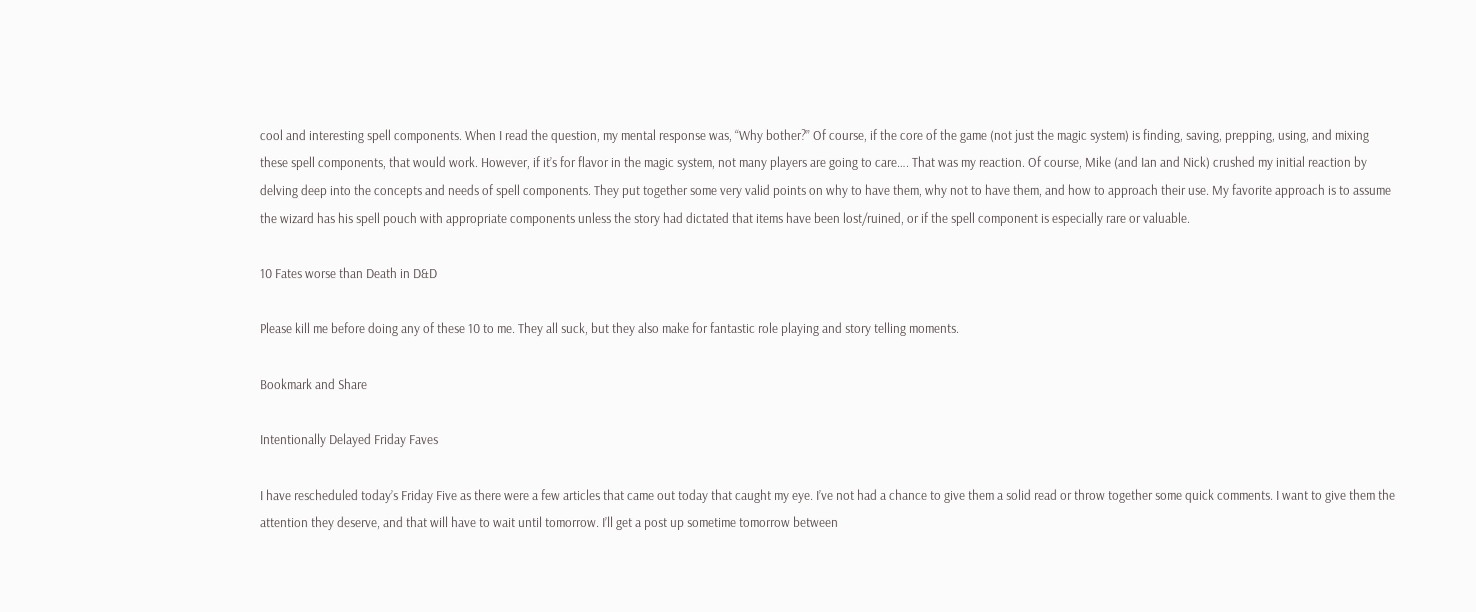cool and interesting spell components. When I read the question, my mental response was, “Why bother?” Of course, if the core of the game (not just the magic system) is finding, saving, prepping, using, and mixing these spell components, that would work. However, if it’s for flavor in the magic system, not many players are going to care…. That was my reaction. Of course, Mike (and Ian and Nick) crushed my initial reaction by delving deep into the concepts and needs of spell components. They put together some very valid points on why to have them, why not to have them, and how to approach their use. My favorite approach is to assume the wizard has his spell pouch with appropriate components unless the story had dictated that items have been lost/ruined, or if the spell component is especially rare or valuable.

10 Fates worse than Death in D&D

Please kill me before doing any of these 10 to me. They all suck, but they also make for fantastic role playing and story telling moments.

Bookmark and Share

Intentionally Delayed Friday Faves

I have rescheduled today’s Friday Five as there were a few articles that came out today that caught my eye. I’ve not had a chance to give them a solid read or throw together some quick comments. I want to give them the attention they deserve, and that will have to wait until tomorrow. I’ll get a post up sometime tomorrow between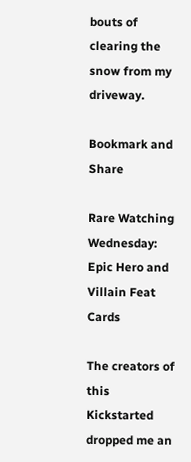bouts of clearing the snow from my driveway.

Bookmark and Share

Rare Watching Wednesday: Epic Hero and Villain Feat Cards

The creators of this Kickstarted dropped me an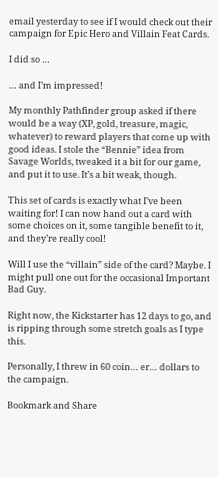email yesterday to see if I would check out their campaign for Epic Hero and Villain Feat Cards.

I did so …

… and I’m impressed!

My monthly Pathfinder group asked if there would be a way (XP, gold, treasure, magic, whatever) to reward players that come up with good ideas. I stole the “Bennie” idea from Savage Worlds, tweaked it a bit for our game, and put it to use. It’s a bit weak, though.

This set of cards is exactly what I’ve been waiting for! I can now hand out a card with some choices on it, some tangible benefit to it, and they’re really cool!

Will I use the “villain” side of the card? Maybe. I might pull one out for the occasional Important Bad Guy.

Right now, the Kickstarter has 12 days to go, and is ripping through some stretch goals as I type this.

Personally, I threw in 60 coin… er… dollars to the campaign.

Bookmark and Share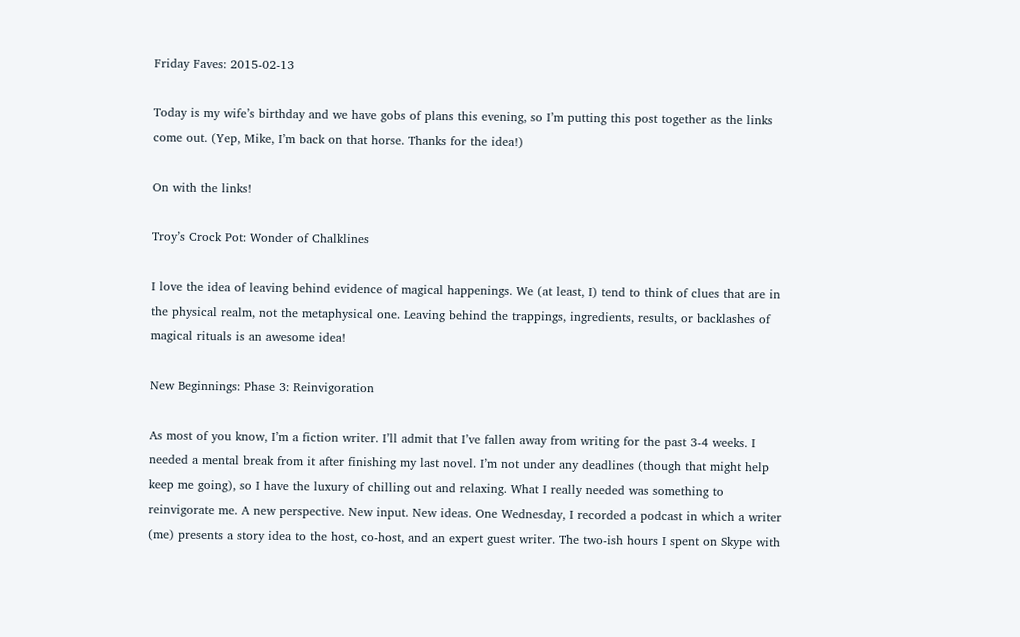Friday Faves: 2015-02-13

Today is my wife’s birthday and we have gobs of plans this evening, so I’m putting this post together as the links come out. (Yep, Mike, I’m back on that horse. Thanks for the idea!)

On with the links!

Troy’s Crock Pot: Wonder of Chalklines

I love the idea of leaving behind evidence of magical happenings. We (at least, I) tend to think of clues that are in the physical realm, not the metaphysical one. Leaving behind the trappings, ingredients, results, or backlashes of magical rituals is an awesome idea!

New Beginnings: Phase 3: Reinvigoration

As most of you know, I’m a fiction writer. I’ll admit that I’ve fallen away from writing for the past 3-4 weeks. I needed a mental break from it after finishing my last novel. I’m not under any deadlines (though that might help keep me going), so I have the luxury of chilling out and relaxing. What I really needed was something to reinvigorate me. A new perspective. New input. New ideas. One Wednesday, I recorded a podcast in which a writer (me) presents a story idea to the host, co-host, and an expert guest writer. The two-ish hours I spent on Skype with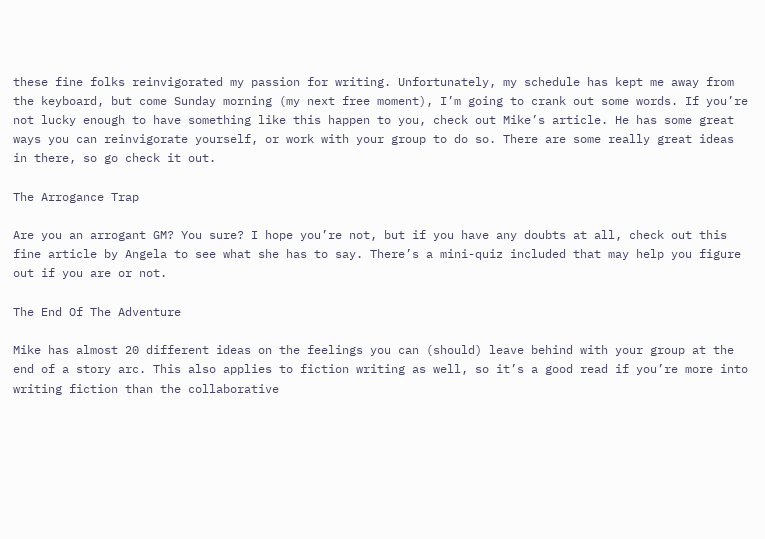these fine folks reinvigorated my passion for writing. Unfortunately, my schedule has kept me away from the keyboard, but come Sunday morning (my next free moment), I’m going to crank out some words. If you’re not lucky enough to have something like this happen to you, check out Mike’s article. He has some great ways you can reinvigorate yourself, or work with your group to do so. There are some really great ideas in there, so go check it out.

The Arrogance Trap

Are you an arrogant GM? You sure? I hope you’re not, but if you have any doubts at all, check out this fine article by Angela to see what she has to say. There’s a mini-quiz included that may help you figure out if you are or not.

The End Of The Adventure

Mike has almost 20 different ideas on the feelings you can (should) leave behind with your group at the end of a story arc. This also applies to fiction writing as well, so it’s a good read if you’re more into writing fiction than the collaborative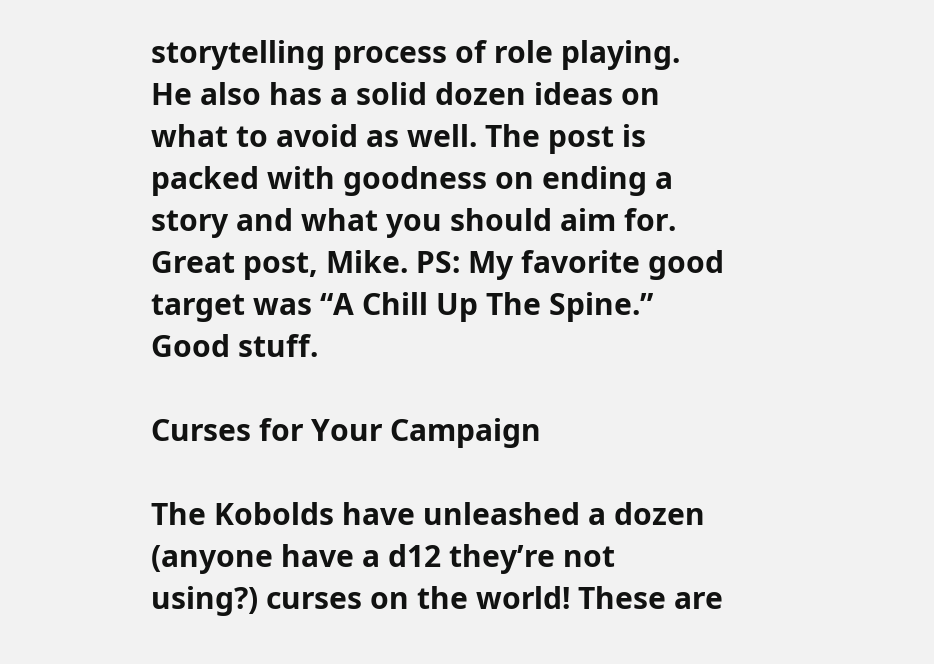storytelling process of role playing. He also has a solid dozen ideas on what to avoid as well. The post is packed with goodness on ending a story and what you should aim for. Great post, Mike. PS: My favorite good target was “A Chill Up The Spine.” Good stuff.

Curses for Your Campaign

The Kobolds have unleashed a dozen (anyone have a d12 they’re not using?) curses on the world! These are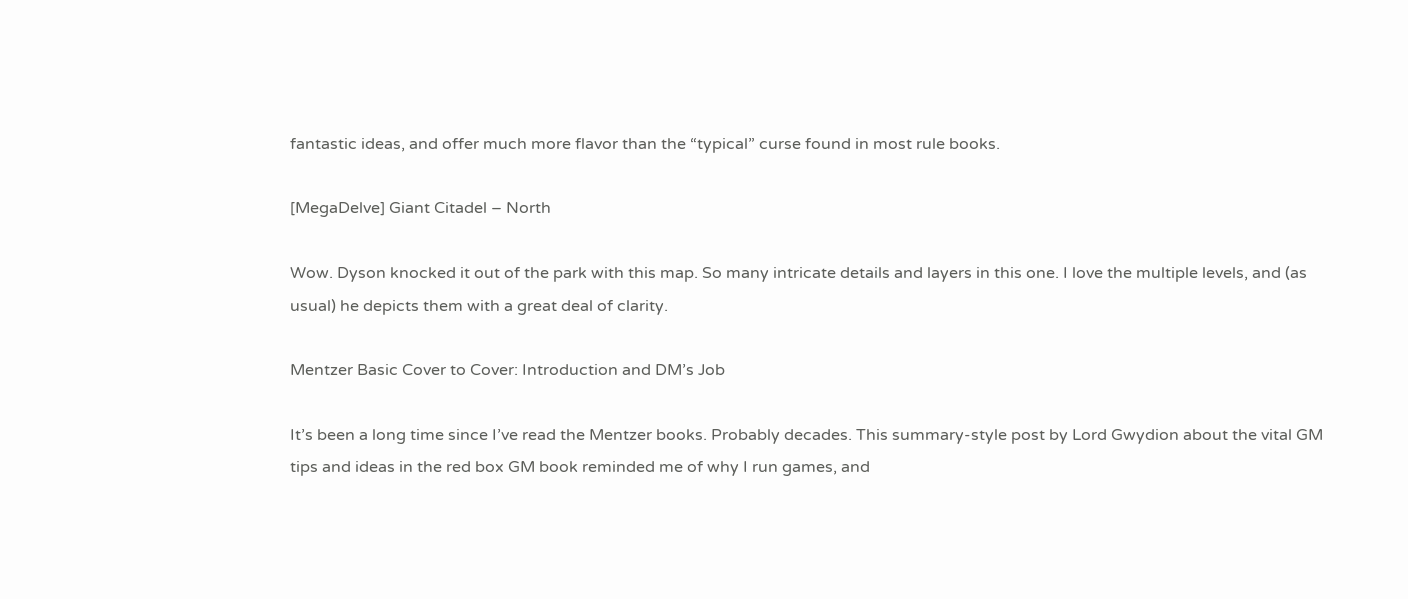fantastic ideas, and offer much more flavor than the “typical” curse found in most rule books.

[MegaDelve] Giant Citadel – North

Wow. Dyson knocked it out of the park with this map. So many intricate details and layers in this one. I love the multiple levels, and (as usual) he depicts them with a great deal of clarity.

Mentzer Basic Cover to Cover: Introduction and DM’s Job

It’s been a long time since I’ve read the Mentzer books. Probably decades. This summary-style post by Lord Gwydion about the vital GM tips and ideas in the red box GM book reminded me of why I run games, and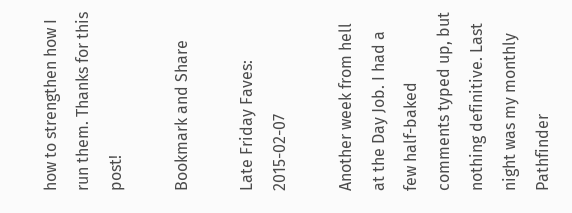how to strengthen how I run them. Thanks for this post!

Bookmark and Share

Late Friday Faves: 2015-02-07

Another week from hell at the Day Job. I had a few half-baked comments typed up, but nothing definitive. Last night was my monthly Pathfinder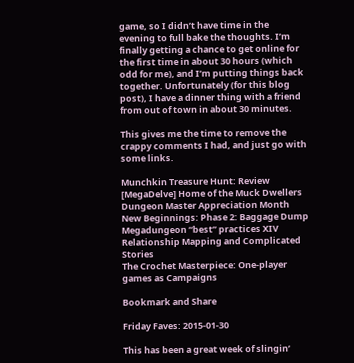game, so I didn’t have time in the evening to full bake the thoughts. I’m finally getting a chance to get online for the first time in about 30 hours (which odd for me), and I’m putting things back together. Unfortunately (for this blog post), I have a dinner thing with a friend from out of town in about 30 minutes.

This gives me the time to remove the crappy comments I had, and just go with some links.

Munchkin Treasure Hunt: Review
[MegaDelve] Home of the Muck Dwellers
Dungeon Master Appreciation Month
New Beginnings: Phase 2: Baggage Dump
Megadungeon “best” practices XIV
Relationship Mapping and Complicated Stories
The Crochet Masterpiece: One-player games as Campaigns

Bookmark and Share

Friday Faves: 2015-01-30

This has been a great week of slingin’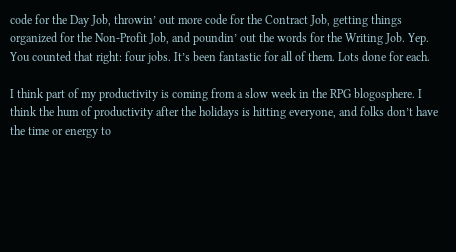code for the Day Job, throwin’ out more code for the Contract Job, getting things organized for the Non-Profit Job, and poundin’ out the words for the Writing Job. Yep. You counted that right: four jobs. It’s been fantastic for all of them. Lots done for each.

I think part of my productivity is coming from a slow week in the RPG blogosphere. I think the hum of productivity after the holidays is hitting everyone, and folks don’t have the time or energy to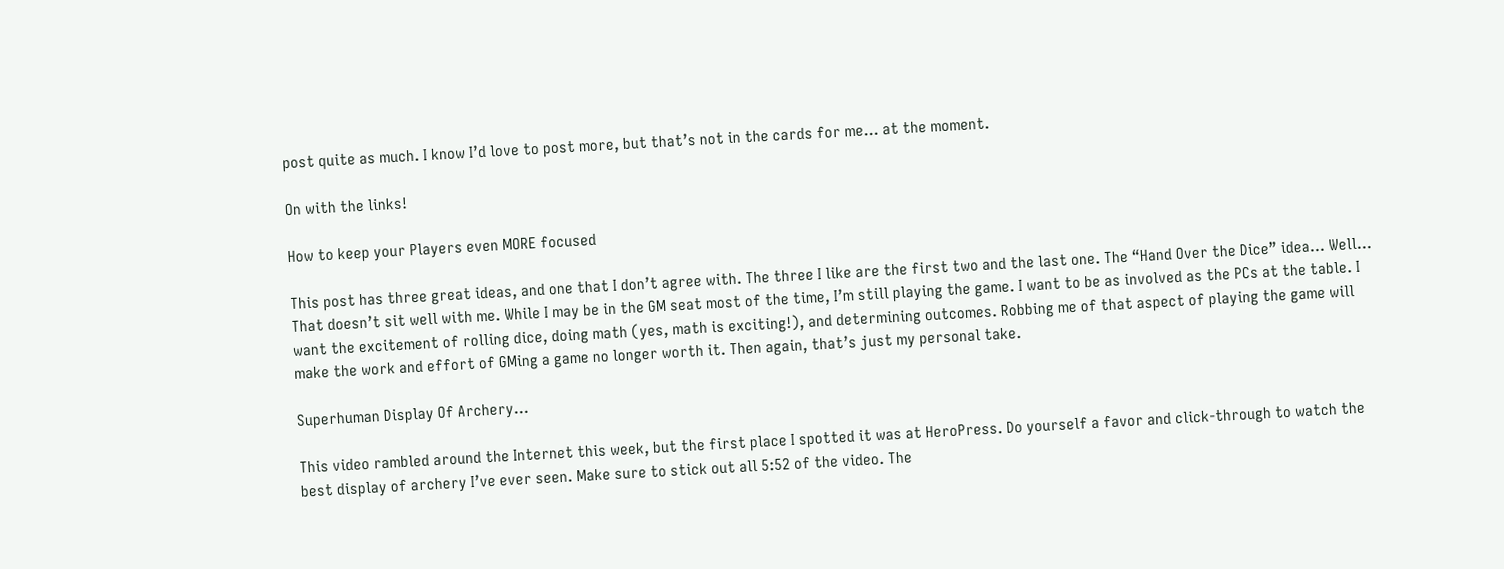post quite as much. I know I’d love to post more, but that’s not in the cards for me… at the moment.

On with the links!

How to keep your Players even MORE focused

This post has three great ideas, and one that I don’t agree with. The three I like are the first two and the last one. The “Hand Over the Dice” idea… Well… That doesn’t sit well with me. While I may be in the GM seat most of the time, I’m still playing the game. I want to be as involved as the PCs at the table. I want the excitement of rolling dice, doing math (yes, math is exciting!), and determining outcomes. Robbing me of that aspect of playing the game will make the work and effort of GMing a game no longer worth it. Then again, that’s just my personal take.

Superhuman Display Of Archery…

This video rambled around the Internet this week, but the first place I spotted it was at HeroPress. Do yourself a favor and click-through to watch the best display of archery I’ve ever seen. Make sure to stick out all 5:52 of the video. The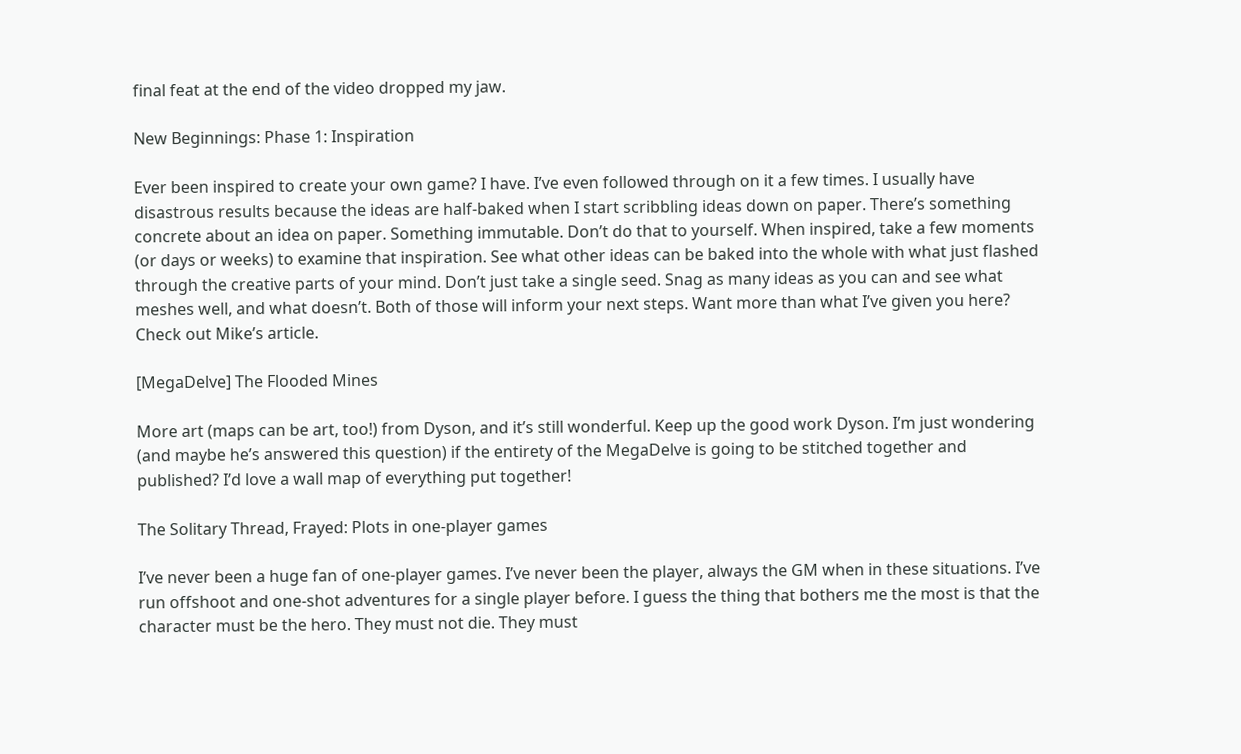final feat at the end of the video dropped my jaw.

New Beginnings: Phase 1: Inspiration

Ever been inspired to create your own game? I have. I’ve even followed through on it a few times. I usually have disastrous results because the ideas are half-baked when I start scribbling ideas down on paper. There’s something concrete about an idea on paper. Something immutable. Don’t do that to yourself. When inspired, take a few moments (or days or weeks) to examine that inspiration. See what other ideas can be baked into the whole with what just flashed through the creative parts of your mind. Don’t just take a single seed. Snag as many ideas as you can and see what meshes well, and what doesn’t. Both of those will inform your next steps. Want more than what I’ve given you here? Check out Mike’s article.

[MegaDelve] The Flooded Mines

More art (maps can be art, too!) from Dyson, and it’s still wonderful. Keep up the good work Dyson. I’m just wondering (and maybe he’s answered this question) if the entirety of the MegaDelve is going to be stitched together and published? I’d love a wall map of everything put together!

The Solitary Thread, Frayed: Plots in one-player games

I’ve never been a huge fan of one-player games. I’ve never been the player, always the GM when in these situations. I’ve run offshoot and one-shot adventures for a single player before. I guess the thing that bothers me the most is that the character must be the hero. They must not die. They must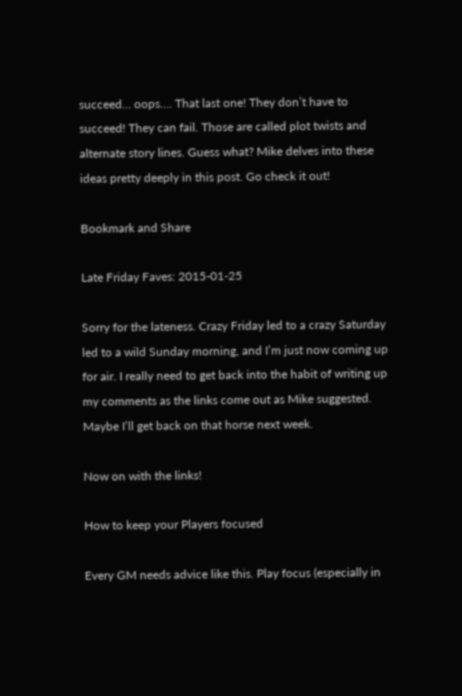succeed… oops…. That last one! They don’t have to succeed! They can fail. Those are called plot twists and alternate story lines. Guess what? Mike delves into these ideas pretty deeply in this post. Go check it out!

Bookmark and Share

Late Friday Faves: 2015-01-25

Sorry for the lateness. Crazy Friday led to a crazy Saturday led to a wild Sunday morning, and I’m just now coming up for air. I really need to get back into the habit of writing up my comments as the links come out as Mike suggested. Maybe I’ll get back on that horse next week.

Now on with the links!

How to keep your Players focused

Every GM needs advice like this. Play focus (especially in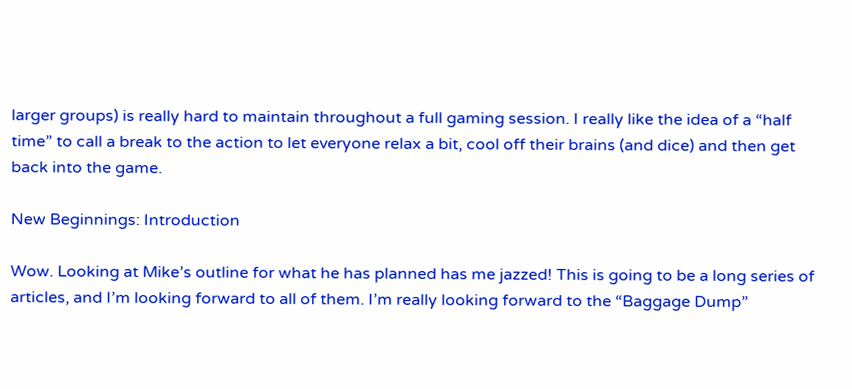larger groups) is really hard to maintain throughout a full gaming session. I really like the idea of a “half time” to call a break to the action to let everyone relax a bit, cool off their brains (and dice) and then get back into the game.

New Beginnings: Introduction

Wow. Looking at Mike’s outline for what he has planned has me jazzed! This is going to be a long series of articles, and I’m looking forward to all of them. I’m really looking forward to the “Baggage Dump”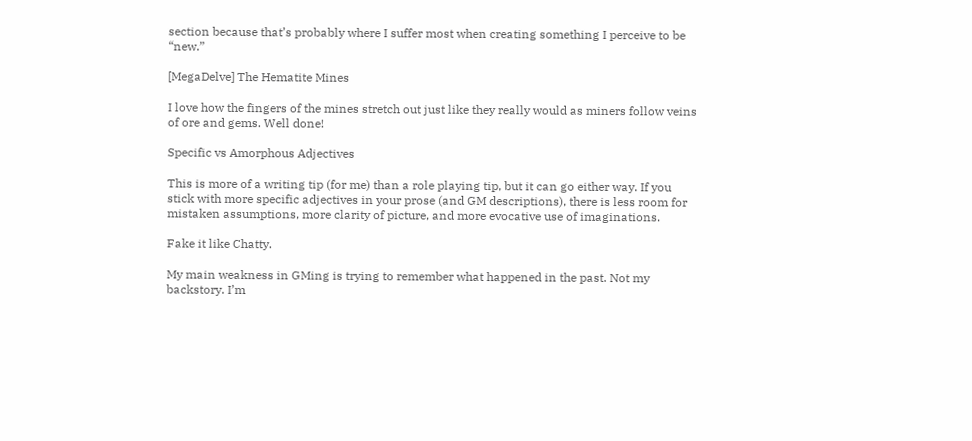section because that’s probably where I suffer most when creating something I perceive to be “new.”

[MegaDelve] The Hematite Mines

I love how the fingers of the mines stretch out just like they really would as miners follow veins of ore and gems. Well done!

Specific vs Amorphous Adjectives

This is more of a writing tip (for me) than a role playing tip, but it can go either way. If you stick with more specific adjectives in your prose (and GM descriptions), there is less room for mistaken assumptions, more clarity of picture, and more evocative use of imaginations.

Fake it like Chatty.

My main weakness in GMing is trying to remember what happened in the past. Not my backstory. I’m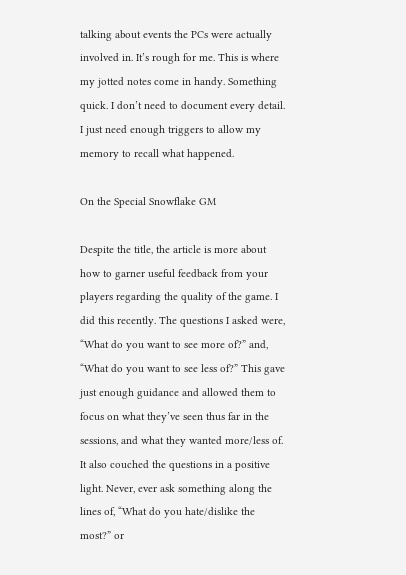talking about events the PCs were actually involved in. It’s rough for me. This is where my jotted notes come in handy. Something quick. I don’t need to document every detail. I just need enough triggers to allow my memory to recall what happened.

On the Special Snowflake GM

Despite the title, the article is more about how to garner useful feedback from your players regarding the quality of the game. I did this recently. The questions I asked were, “What do you want to see more of?” and, “What do you want to see less of?” This gave just enough guidance and allowed them to focus on what they’ve seen thus far in the sessions, and what they wanted more/less of. It also couched the questions in a positive light. Never, ever ask something along the lines of, “What do you hate/dislike the most?” or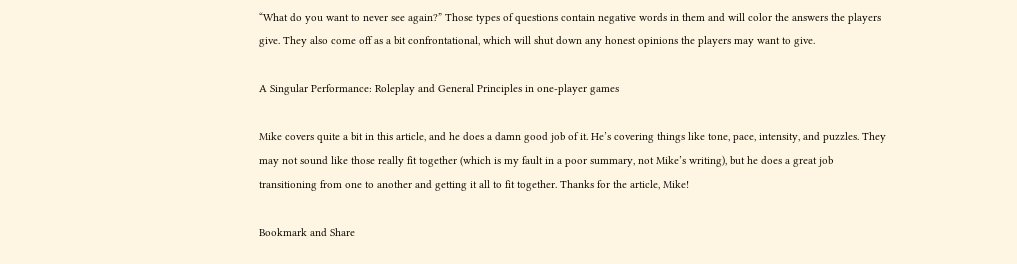“What do you want to never see again?” Those types of questions contain negative words in them and will color the answers the players give. They also come off as a bit confrontational, which will shut down any honest opinions the players may want to give.

A Singular Performance: Roleplay and General Principles in one-player games

Mike covers quite a bit in this article, and he does a damn good job of it. He’s covering things like tone, pace, intensity, and puzzles. They may not sound like those really fit together (which is my fault in a poor summary, not Mike’s writing), but he does a great job transitioning from one to another and getting it all to fit together. Thanks for the article, Mike!

Bookmark and Share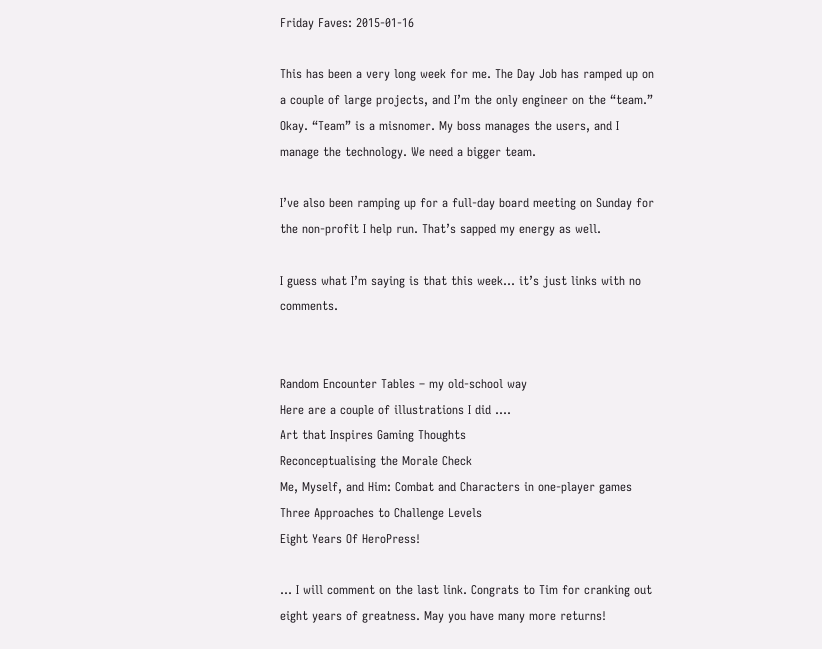Friday Faves: 2015-01-16

This has been a very long week for me. The Day Job has ramped up on a couple of large projects, and I’m the only engineer on the “team.” Okay. “Team” is a misnomer. My boss manages the users, and I manage the technology. We need a bigger team.

I’ve also been ramping up for a full-day board meeting on Sunday for the non-profit I help run. That’s sapped my energy as well.

I guess what I’m saying is that this week… it’s just links with no comments.


Random Encounter Tables – my old-school way
Here are a couple of illustrations I did ….
Art that Inspires Gaming Thoughts
Reconceptualising the Morale Check
Me, Myself, and Him: Combat and Characters in one-player games
Three Approaches to Challenge Levels
Eight Years Of HeroPress!

… I will comment on the last link. Congrats to Tim for cranking out eight years of greatness. May you have many more returns!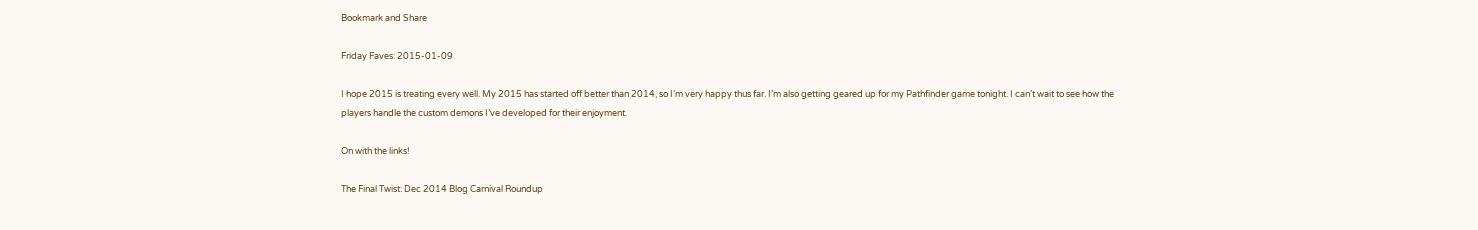Bookmark and Share

Friday Faves: 2015-01-09

I hope 2015 is treating every well. My 2015 has started off better than 2014, so I’m very happy thus far. I’m also getting geared up for my Pathfinder game tonight. I can’t wait to see how the players handle the custom demons I’ve developed for their enjoyment.

On with the links!

The Final Twist: Dec 2014 Blog Carnival Roundup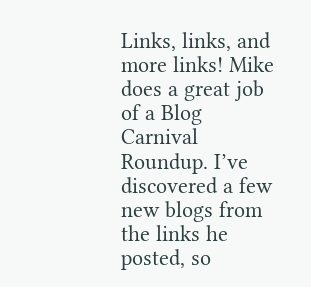Links, links, and more links! Mike does a great job of a Blog Carnival Roundup. I’ve discovered a few new blogs from the links he posted, so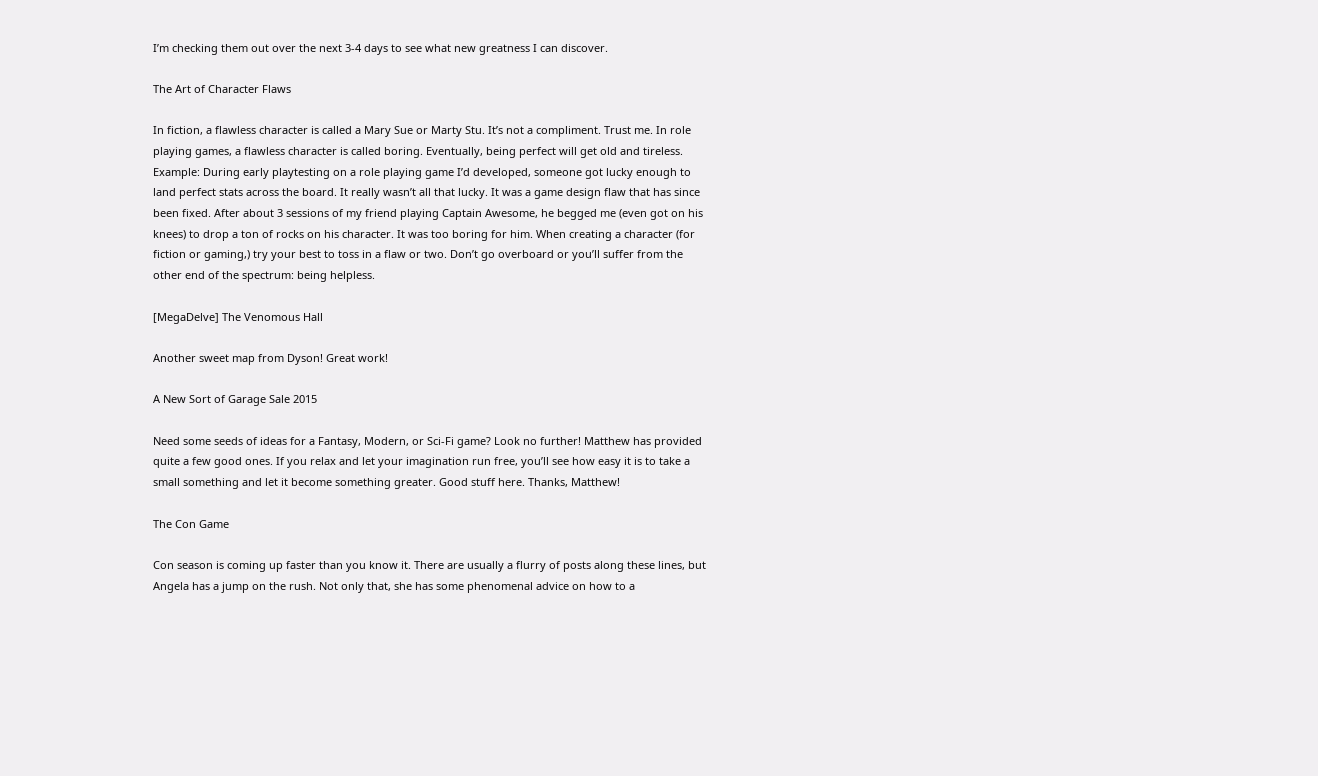I’m checking them out over the next 3-4 days to see what new greatness I can discover.

The Art of Character Flaws

In fiction, a flawless character is called a Mary Sue or Marty Stu. It’s not a compliment. Trust me. In role playing games, a flawless character is called boring. Eventually, being perfect will get old and tireless. Example: During early playtesting on a role playing game I’d developed, someone got lucky enough to land perfect stats across the board. It really wasn’t all that lucky. It was a game design flaw that has since been fixed. After about 3 sessions of my friend playing Captain Awesome, he begged me (even got on his knees) to drop a ton of rocks on his character. It was too boring for him. When creating a character (for fiction or gaming,) try your best to toss in a flaw or two. Don’t go overboard or you’ll suffer from the other end of the spectrum: being helpless.

[MegaDelve] The Venomous Hall

Another sweet map from Dyson! Great work!

A New Sort of Garage Sale 2015

Need some seeds of ideas for a Fantasy, Modern, or Sci-Fi game? Look no further! Matthew has provided quite a few good ones. If you relax and let your imagination run free, you’ll see how easy it is to take a small something and let it become something greater. Good stuff here. Thanks, Matthew!

The Con Game

Con season is coming up faster than you know it. There are usually a flurry of posts along these lines, but Angela has a jump on the rush. Not only that, she has some phenomenal advice on how to a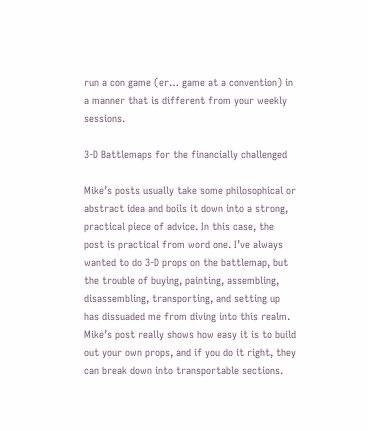run a con game (er… game at a convention) in a manner that is different from your weekly sessions.

3-D Battlemaps for the financially challenged

Mike’s posts usually take some philosophical or abstract idea and boils it down into a strong, practical piece of advice. In this case, the post is practical from word one. I’ve always wanted to do 3-D props on the battlemap, but the trouble of buying, painting, assembling, disassembling, transporting, and setting up has dissuaded me from diving into this realm. Mike’s post really shows how easy it is to build out your own props, and if you do it right, they can break down into transportable sections.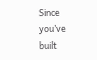Since you’ve built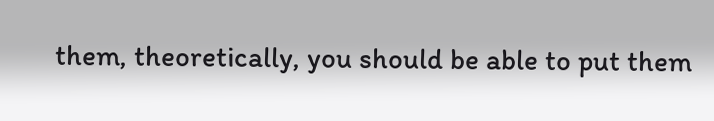them, theoretically, you should be able to put them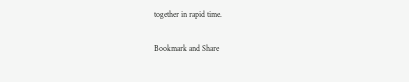together in rapid time.

Bookmark and Share